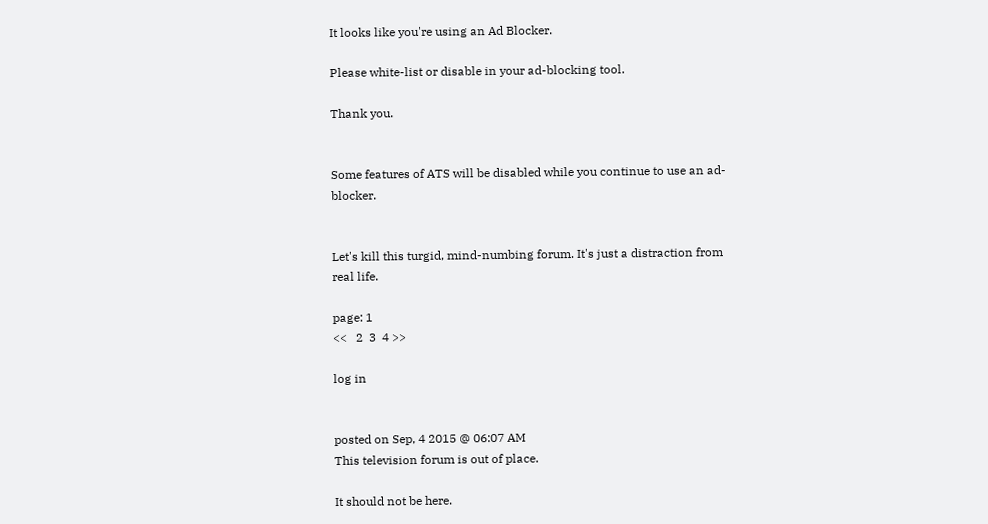It looks like you're using an Ad Blocker.

Please white-list or disable in your ad-blocking tool.

Thank you.


Some features of ATS will be disabled while you continue to use an ad-blocker.


Let's kill this turgid, mind-numbing forum. It's just a distraction from real life.

page: 1
<<   2  3  4 >>

log in


posted on Sep, 4 2015 @ 06:07 AM
This television forum is out of place.

It should not be here.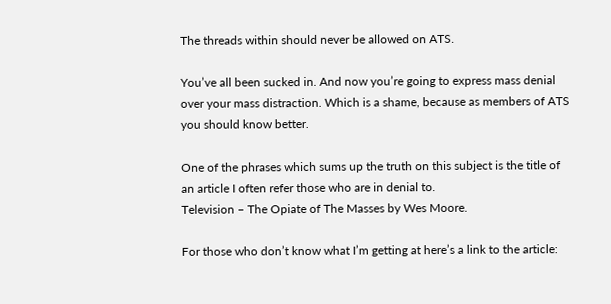The threads within should never be allowed on ATS.

You’ve all been sucked in. And now you’re going to express mass denial over your mass distraction. Which is a shame, because as members of ATS you should know better.

One of the phrases which sums up the truth on this subject is the title of an article I often refer those who are in denial to.
Television – The Opiate of The Masses by Wes Moore.

For those who don’t know what I’m getting at here’s a link to the article: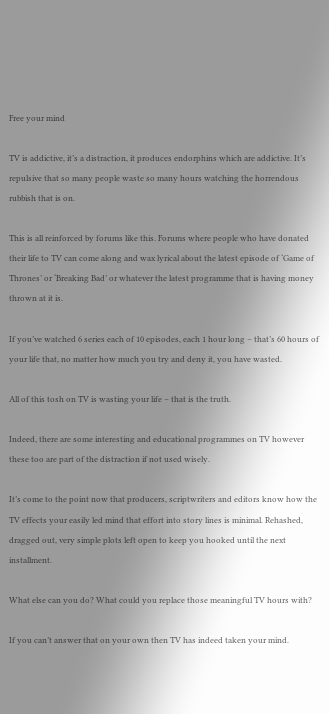Free your mind

TV is addictive, it’s a distraction, it produces endorphins which are addictive. It’s repulsive that so many people waste so many hours watching the horrendous rubbish that is on.

This is all reinforced by forums like this. Forums where people who have donated their life to TV can come along and wax lyrical about the latest episode of ‘Game of Thrones’ or ‘Breaking Bad’ or whatever the latest programme that is having money thrown at it is.

If you’ve watched 6 series each of 10 episodes, each 1 hour long – that’s 60 hours of your life that, no matter how much you try and deny it, you have wasted.

All of this tosh on TV is wasting your life – that is the truth.

Indeed, there are some interesting and educational programmes on TV however these too are part of the distraction if not used wisely.

It’s come to the point now that producers, scriptwriters and editors know how the TV effects your easily led mind that effort into story lines is minimal. Rehashed, dragged out, very simple plots left open to keep you hooked until the next installment.

What else can you do? What could you replace those meaningful TV hours with?

If you can’t answer that on your own then TV has indeed taken your mind.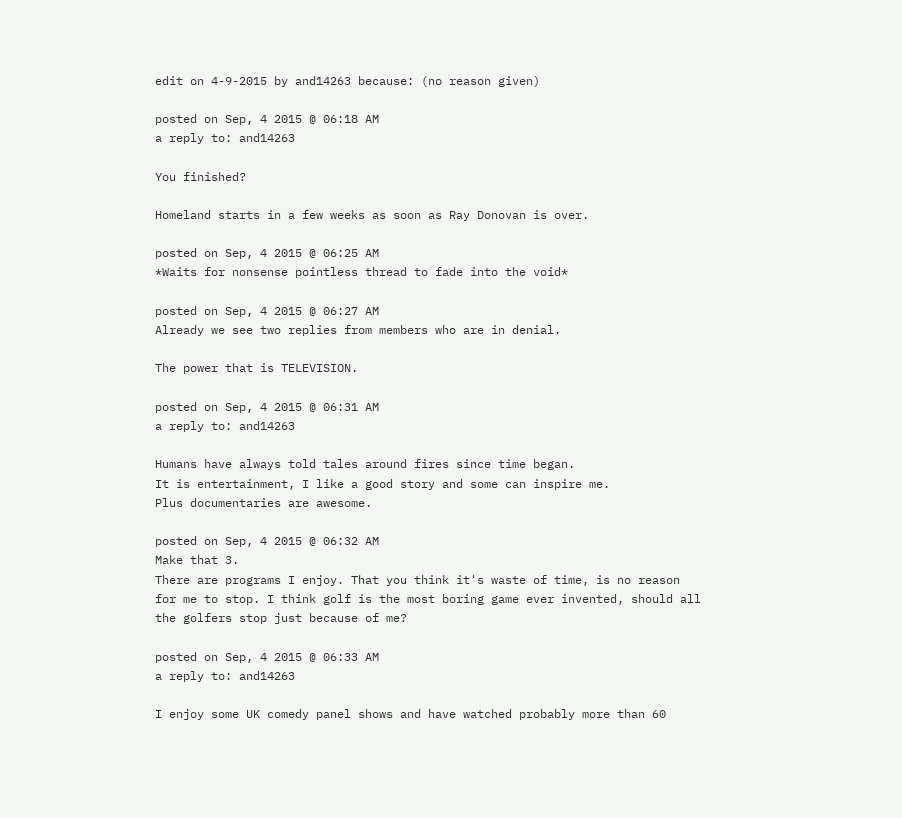edit on 4-9-2015 by and14263 because: (no reason given)

posted on Sep, 4 2015 @ 06:18 AM
a reply to: and14263

You finished?

Homeland starts in a few weeks as soon as Ray Donovan is over.

posted on Sep, 4 2015 @ 06:25 AM
*Waits for nonsense pointless thread to fade into the void*

posted on Sep, 4 2015 @ 06:27 AM
Already we see two replies from members who are in denial.

The power that is TELEVISION.

posted on Sep, 4 2015 @ 06:31 AM
a reply to: and14263

Humans have always told tales around fires since time began.
It is entertainment, I like a good story and some can inspire me.
Plus documentaries are awesome.

posted on Sep, 4 2015 @ 06:32 AM
Make that 3.
There are programs I enjoy. That you think it's waste of time, is no reason for me to stop. I think golf is the most boring game ever invented, should all the golfers stop just because of me?

posted on Sep, 4 2015 @ 06:33 AM
a reply to: and14263

I enjoy some UK comedy panel shows and have watched probably more than 60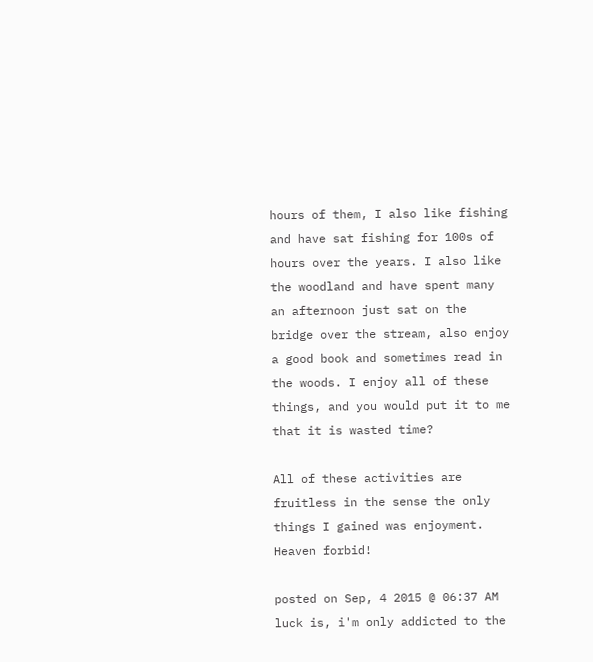hours of them, I also like fishing and have sat fishing for 100s of hours over the years. I also like the woodland and have spent many an afternoon just sat on the bridge over the stream, also enjoy a good book and sometimes read in the woods. I enjoy all of these things, and you would put it to me that it is wasted time?

All of these activities are fruitless in the sense the only things I gained was enjoyment. Heaven forbid!

posted on Sep, 4 2015 @ 06:37 AM
luck is, i'm only addicted to the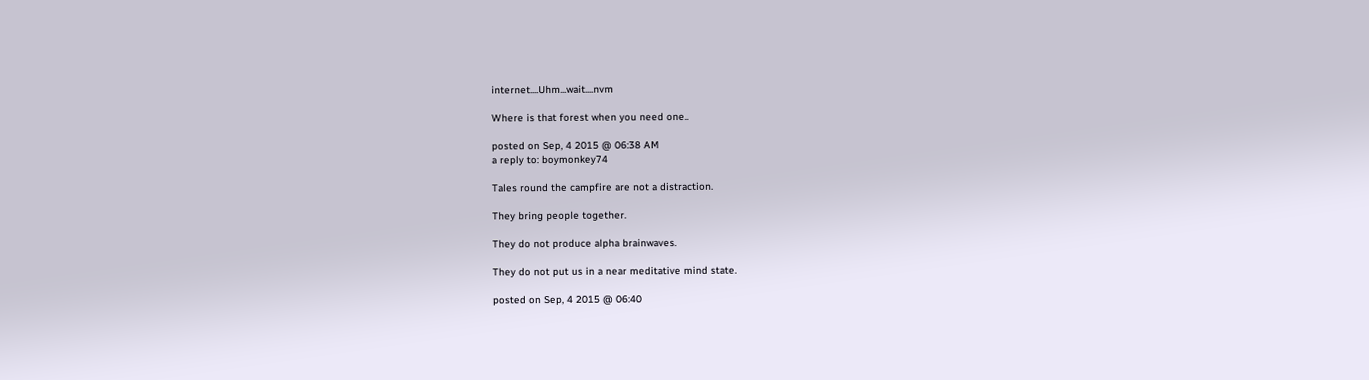internet....Uhm...wait....nvm

Where is that forest when you need one..

posted on Sep, 4 2015 @ 06:38 AM
a reply to: boymonkey74

Tales round the campfire are not a distraction.

They bring people together.

They do not produce alpha brainwaves.

They do not put us in a near meditative mind state.

posted on Sep, 4 2015 @ 06:40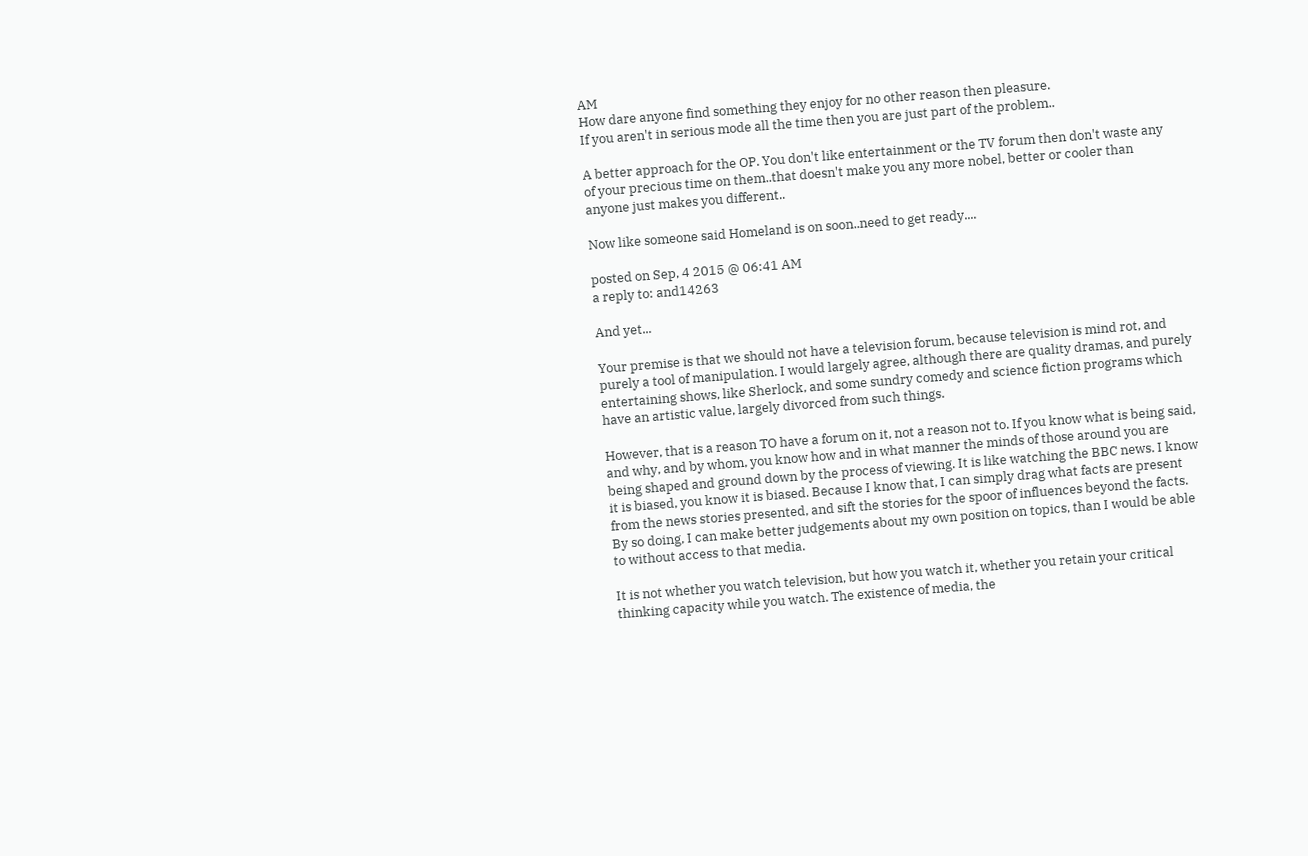AM
How dare anyone find something they enjoy for no other reason then pleasure.
If you aren't in serious mode all the time then you are just part of the problem..

A better approach for the OP. You don't like entertainment or the TV forum then don't waste any of your precious time on them..that doesn't make you any more nobel, better or cooler than anyone just makes you different..

Now like someone said Homeland is on soon..need to get ready....

posted on Sep, 4 2015 @ 06:41 AM
a reply to: and14263

And yet...

Your premise is that we should not have a television forum, because television is mind rot, and purely a tool of manipulation. I would largely agree, although there are quality dramas, and purely entertaining shows, like Sherlock, and some sundry comedy and science fiction programs which have an artistic value, largely divorced from such things.

However, that is a reason TO have a forum on it, not a reason not to. If you know what is being said, and why, and by whom, you know how and in what manner the minds of those around you are being shaped and ground down by the process of viewing. It is like watching the BBC news. I know it is biased, you know it is biased. Because I know that, I can simply drag what facts are present from the news stories presented, and sift the stories for the spoor of influences beyond the facts. By so doing, I can make better judgements about my own position on topics, than I would be able to without access to that media.

It is not whether you watch television, but how you watch it, whether you retain your critical thinking capacity while you watch. The existence of media, the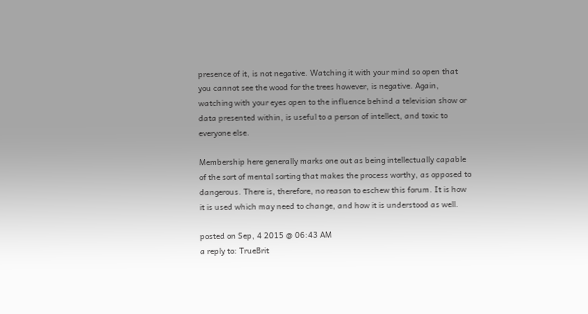presence of it, is not negative. Watching it with your mind so open that you cannot see the wood for the trees however, is negative. Again, watching with your eyes open to the influence behind a television show or data presented within, is useful to a person of intellect, and toxic to everyone else.

Membership here generally marks one out as being intellectually capable of the sort of mental sorting that makes the process worthy, as opposed to dangerous. There is, therefore, no reason to eschew this forum. It is how it is used which may need to change, and how it is understood as well.

posted on Sep, 4 2015 @ 06:43 AM
a reply to: TrueBrit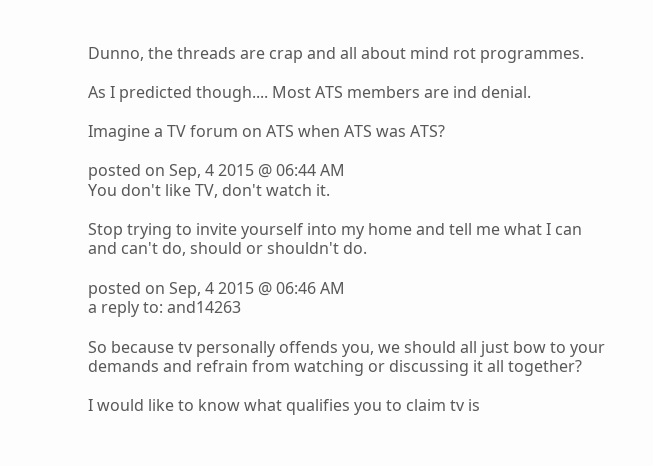Dunno, the threads are crap and all about mind rot programmes.

As I predicted though.... Most ATS members are ind denial.

Imagine a TV forum on ATS when ATS was ATS?

posted on Sep, 4 2015 @ 06:44 AM
You don't like TV, don't watch it.

Stop trying to invite yourself into my home and tell me what I can and can't do, should or shouldn't do.

posted on Sep, 4 2015 @ 06:46 AM
a reply to: and14263

So because tv personally offends you, we should all just bow to your demands and refrain from watching or discussing it all together?

I would like to know what qualifies you to claim tv is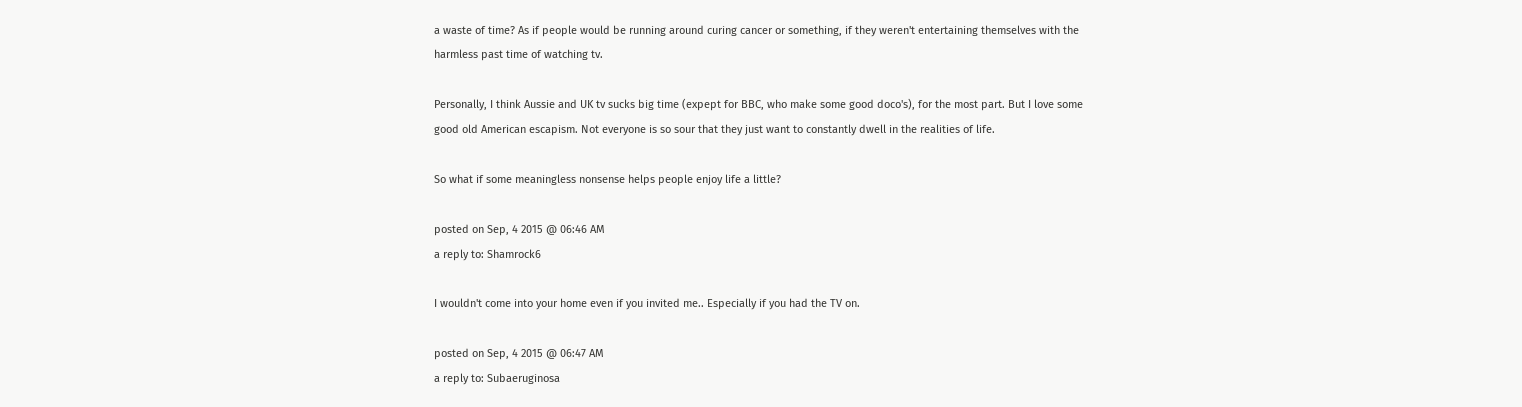a waste of time? As if people would be running around curing cancer or something, if they weren't entertaining themselves with the harmless past time of watching tv.

Personally, I think Aussie and UK tv sucks big time (expept for BBC, who make some good doco's), for the most part. But I love some good old American escapism. Not everyone is so sour that they just want to constantly dwell in the realities of life.

So what if some meaningless nonsense helps people enjoy life a little?

posted on Sep, 4 2015 @ 06:46 AM
a reply to: Shamrock6

I wouldn't come into your home even if you invited me.. Especially if you had the TV on.

posted on Sep, 4 2015 @ 06:47 AM
a reply to: Subaeruginosa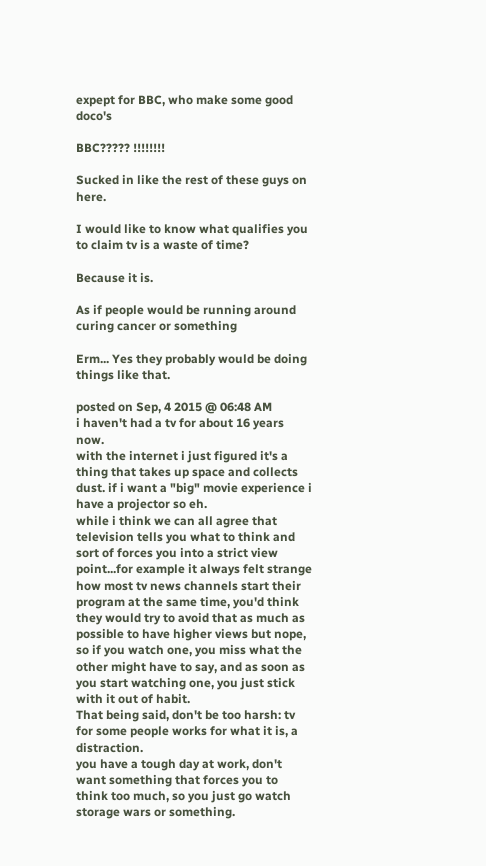expept for BBC, who make some good doco's

BBC????? !!!!!!!!

Sucked in like the rest of these guys on here.

I would like to know what qualifies you to claim tv is a waste of time?

Because it is.

As if people would be running around curing cancer or something

Erm... Yes they probably would be doing things like that.

posted on Sep, 4 2015 @ 06:48 AM
i haven't had a tv for about 16 years now.
with the internet i just figured it's a thing that takes up space and collects dust. if i want a "big" movie experience i have a projector so eh.
while i think we can all agree that television tells you what to think and sort of forces you into a strict view point...for example it always felt strange how most tv news channels start their program at the same time, you'd think they would try to avoid that as much as possible to have higher views but nope, so if you watch one, you miss what the other might have to say, and as soon as you start watching one, you just stick with it out of habit.
That being said, don't be too harsh: tv for some people works for what it is, a distraction.
you have a tough day at work, don't want something that forces you to think too much, so you just go watch storage wars or something.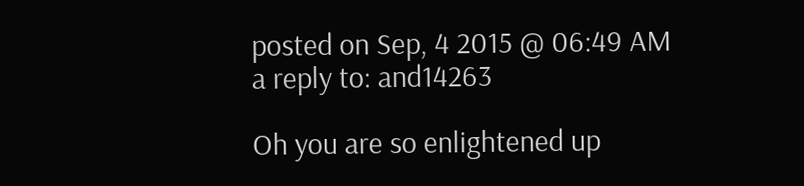posted on Sep, 4 2015 @ 06:49 AM
a reply to: and14263

Oh you are so enlightened up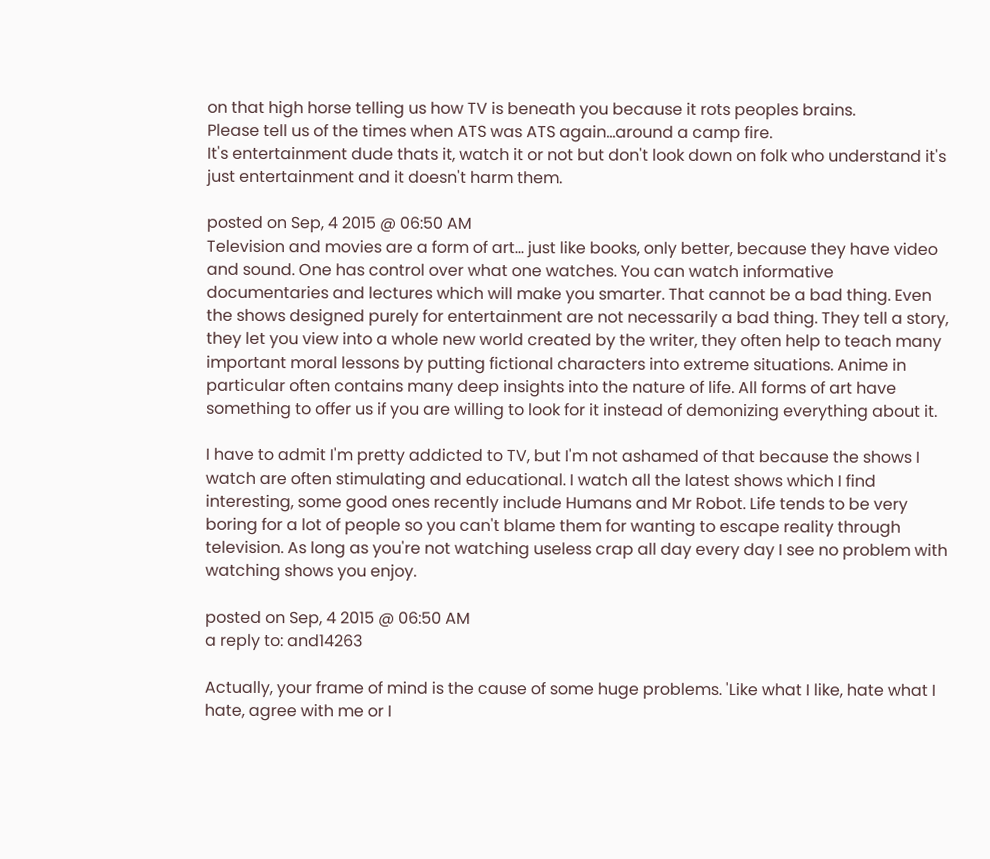on that high horse telling us how TV is beneath you because it rots peoples brains.
Please tell us of the times when ATS was ATS again...around a camp fire.
It's entertainment dude thats it, watch it or not but don't look down on folk who understand it's just entertainment and it doesn't harm them.

posted on Sep, 4 2015 @ 06:50 AM
Television and movies are a form of art... just like books, only better, because they have video and sound. One has control over what one watches. You can watch informative documentaries and lectures which will make you smarter. That cannot be a bad thing. Even the shows designed purely for entertainment are not necessarily a bad thing. They tell a story, they let you view into a whole new world created by the writer, they often help to teach many important moral lessons by putting fictional characters into extreme situations. Anime in particular often contains many deep insights into the nature of life. All forms of art have something to offer us if you are willing to look for it instead of demonizing everything about it.

I have to admit I'm pretty addicted to TV, but I'm not ashamed of that because the shows I watch are often stimulating and educational. I watch all the latest shows which I find interesting, some good ones recently include Humans and Mr Robot. Life tends to be very boring for a lot of people so you can't blame them for wanting to escape reality through television. As long as you're not watching useless crap all day every day I see no problem with watching shows you enjoy.

posted on Sep, 4 2015 @ 06:50 AM
a reply to: and14263

Actually, your frame of mind is the cause of some huge problems. 'Like what I like, hate what I hate, agree with me or I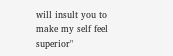will insult you to make my self feel superior"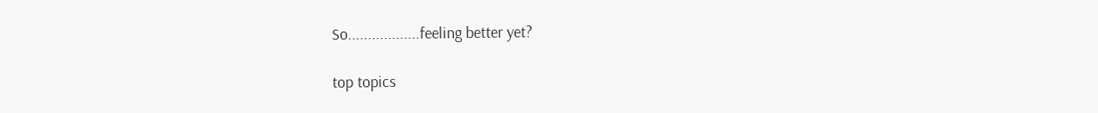So..................feeling better yet?

top topics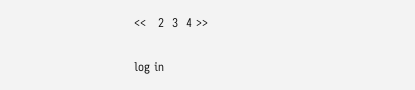<<   2  3  4 >>

log in